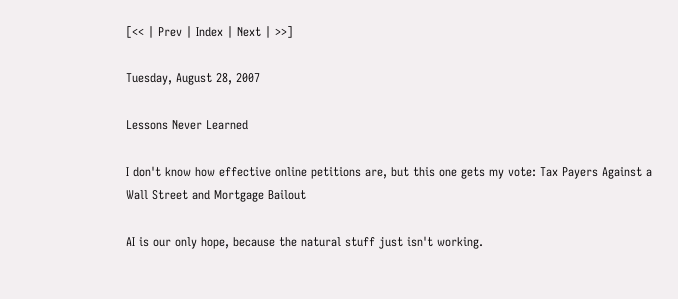[<< | Prev | Index | Next | >>]

Tuesday, August 28, 2007

Lessons Never Learned

I don't know how effective online petitions are, but this one gets my vote: Tax Payers Against a Wall Street and Mortgage Bailout

AI is our only hope, because the natural stuff just isn't working.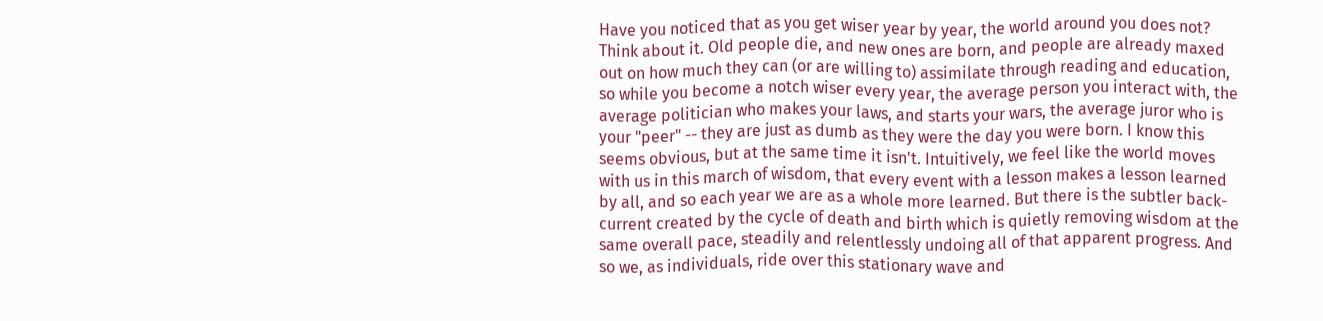Have you noticed that as you get wiser year by year, the world around you does not? Think about it. Old people die, and new ones are born, and people are already maxed out on how much they can (or are willing to) assimilate through reading and education, so while you become a notch wiser every year, the average person you interact with, the average politician who makes your laws, and starts your wars, the average juror who is your "peer" -- they are just as dumb as they were the day you were born. I know this seems obvious, but at the same time it isn't. Intuitively, we feel like the world moves with us in this march of wisdom, that every event with a lesson makes a lesson learned by all, and so each year we are as a whole more learned. But there is the subtler back-current created by the cycle of death and birth which is quietly removing wisdom at the same overall pace, steadily and relentlessly undoing all of that apparent progress. And so we, as individuals, ride over this stationary wave and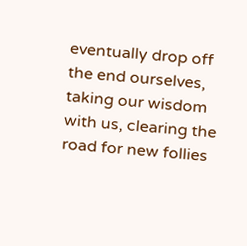eventually drop off the end ourselves, taking our wisdom with us, clearing the road for new follies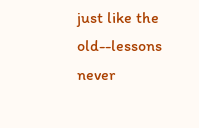just like the old--lessons never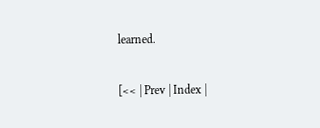learned.

[<< | Prev | Index |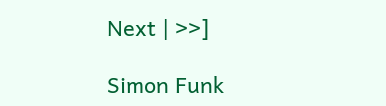Next | >>]

Simon Funk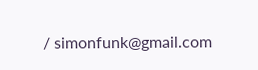/ simonfunk@gmail.com